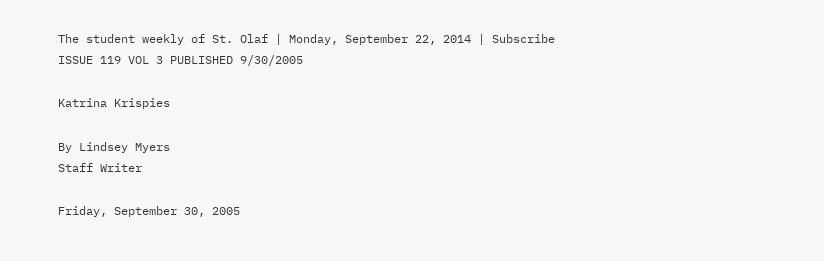The student weekly of St. Olaf | Monday, September 22, 2014 | Subscribe
ISSUE 119 VOL 3 PUBLISHED 9/30/2005

Katrina Krispies

By Lindsey Myers
Staff Writer

Friday, September 30, 2005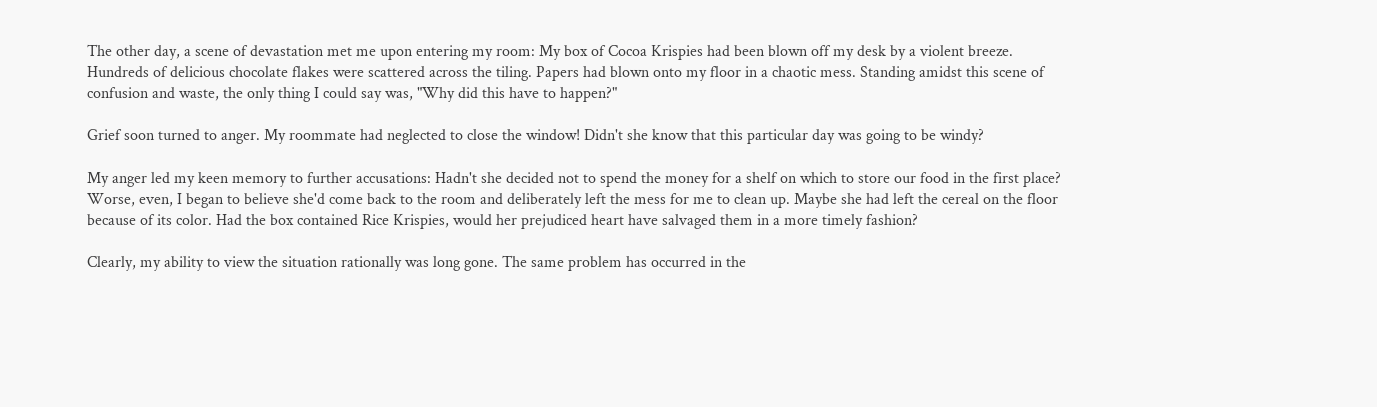The other day, a scene of devastation met me upon entering my room: My box of Cocoa Krispies had been blown off my desk by a violent breeze. Hundreds of delicious chocolate flakes were scattered across the tiling. Papers had blown onto my floor in a chaotic mess. Standing amidst this scene of confusion and waste, the only thing I could say was, "Why did this have to happen?"

Grief soon turned to anger. My roommate had neglected to close the window! Didn't she know that this particular day was going to be windy?

My anger led my keen memory to further accusations: Hadn't she decided not to spend the money for a shelf on which to store our food in the first place? Worse, even, I began to believe she'd come back to the room and deliberately left the mess for me to clean up. Maybe she had left the cereal on the floor because of its color. Had the box contained Rice Krispies, would her prejudiced heart have salvaged them in a more timely fashion?

Clearly, my ability to view the situation rationally was long gone. The same problem has occurred in the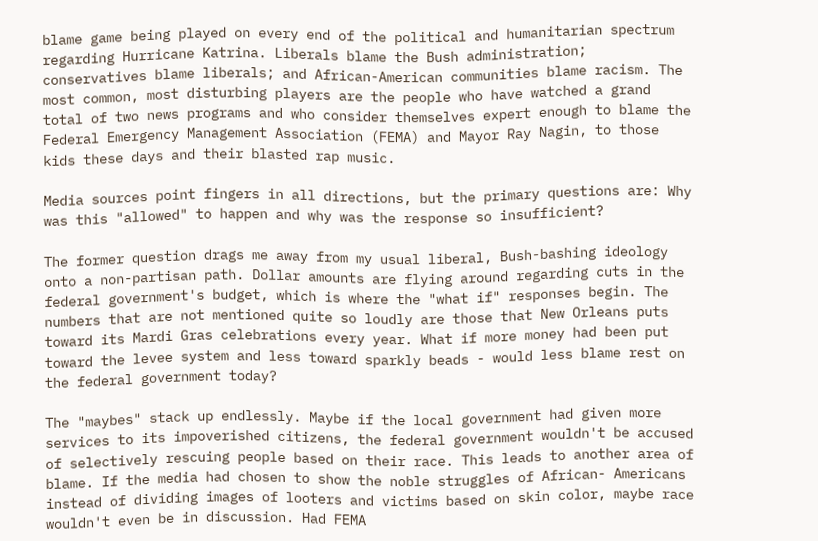blame game being played on every end of the political and humanitarian spectrum regarding Hurricane Katrina. Liberals blame the Bush administration; conservatives blame liberals; and African-American communities blame racism. The most common, most disturbing players are the people who have watched a grand total of two news programs and who consider themselves expert enough to blame the Federal Emergency Management Association (FEMA) and Mayor Ray Nagin, to those kids these days and their blasted rap music.

Media sources point fingers in all directions, but the primary questions are: Why was this "allowed" to happen and why was the response so insufficient?

The former question drags me away from my usual liberal, Bush-bashing ideology onto a non-partisan path. Dollar amounts are flying around regarding cuts in the federal government's budget, which is where the "what if" responses begin. The numbers that are not mentioned quite so loudly are those that New Orleans puts toward its Mardi Gras celebrations every year. What if more money had been put toward the levee system and less toward sparkly beads - would less blame rest on the federal government today?

The "maybes" stack up endlessly. Maybe if the local government had given more services to its impoverished citizens, the federal government wouldn't be accused of selectively rescuing people based on their race. This leads to another area of blame. If the media had chosen to show the noble struggles of African- Americans instead of dividing images of looters and victims based on skin color, maybe race wouldn't even be in discussion. Had FEMA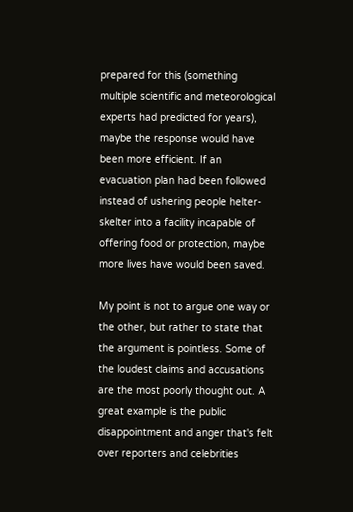prepared for this (something multiple scientific and meteorological experts had predicted for years), maybe the response would have been more efficient. If an evacuation plan had been followed instead of ushering people helter-skelter into a facility incapable of offering food or protection, maybe more lives have would been saved.

My point is not to argue one way or the other, but rather to state that the argument is pointless. Some of the loudest claims and accusations are the most poorly thought out. A great example is the public disappointment and anger that's felt over reporters and celebrities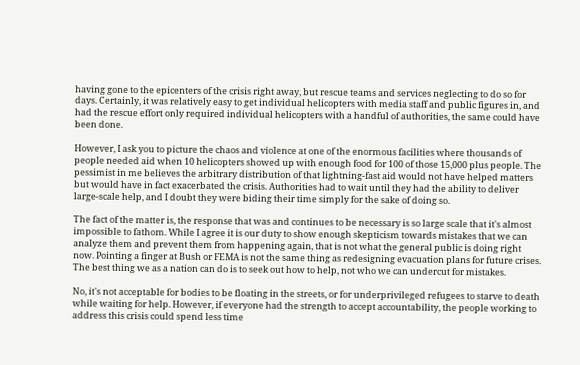having gone to the epicenters of the crisis right away, but rescue teams and services neglecting to do so for days. Certainly, it was relatively easy to get individual helicopters with media staff and public figures in, and had the rescue effort only required individual helicopters with a handful of authorities, the same could have been done.

However, I ask you to picture the chaos and violence at one of the enormous facilities where thousands of people needed aid when 10 helicopters showed up with enough food for 100 of those 15,000 plus people. The pessimist in me believes the arbitrary distribution of that lightning-fast aid would not have helped matters but would have in fact exacerbated the crisis. Authorities had to wait until they had the ability to deliver large-scale help, and I doubt they were biding their time simply for the sake of doing so.

The fact of the matter is, the response that was and continues to be necessary is so large scale that it's almost impossible to fathom. While I agree it is our duty to show enough skepticism towards mistakes that we can analyze them and prevent them from happening again, that is not what the general public is doing right now. Pointing a finger at Bush or FEMA is not the same thing as redesigning evacuation plans for future crises. The best thing we as a nation can do is to seek out how to help, not who we can undercut for mistakes.

No, it's not acceptable for bodies to be floating in the streets, or for underprivileged refugees to starve to death while waiting for help. However, if everyone had the strength to accept accountability, the people working to address this crisis could spend less time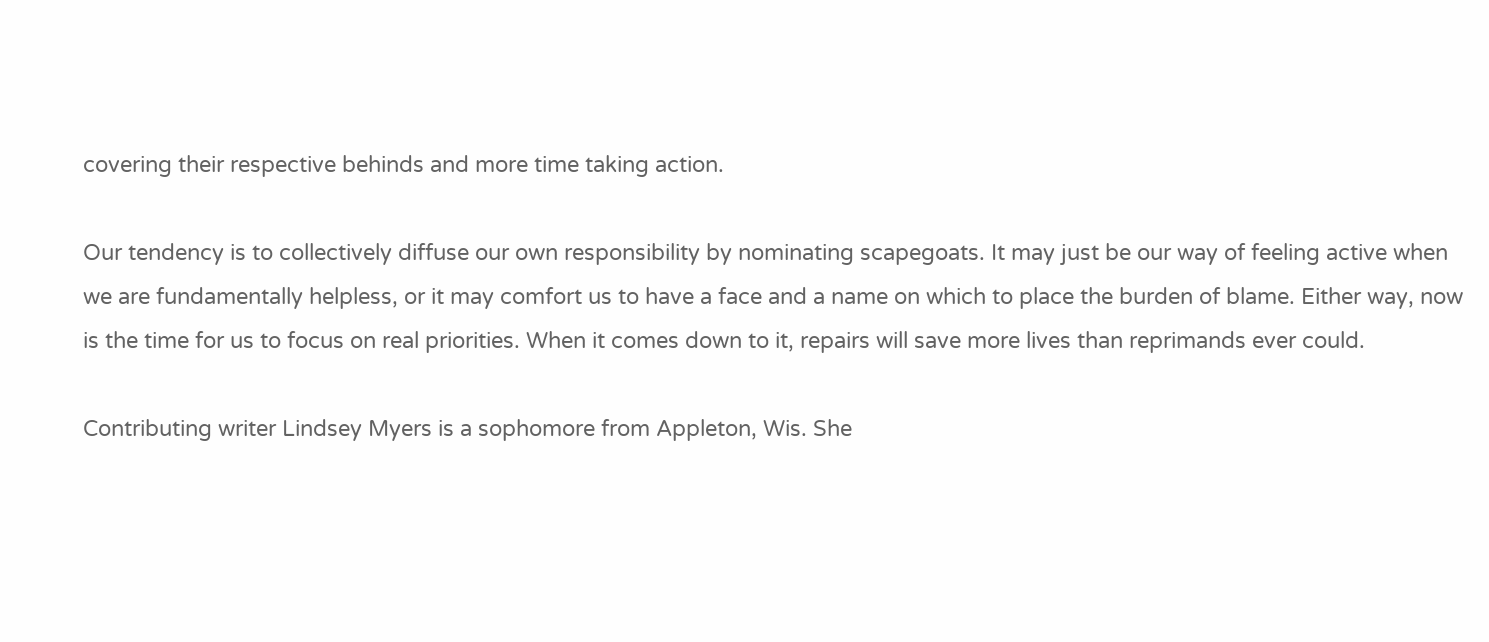covering their respective behinds and more time taking action.

Our tendency is to collectively diffuse our own responsibility by nominating scapegoats. It may just be our way of feeling active when we are fundamentally helpless, or it may comfort us to have a face and a name on which to place the burden of blame. Either way, now is the time for us to focus on real priorities. When it comes down to it, repairs will save more lives than reprimands ever could.

Contributing writer Lindsey Myers is a sophomore from Appleton, Wis. She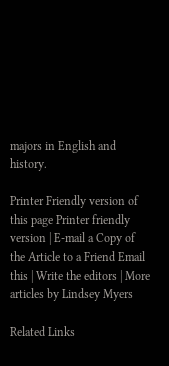majors in English and history.

Printer Friendly version of this page Printer friendly version | E-mail a Copy of the Article to a Friend Email this | Write the editors | More articles by Lindsey Myers

Related Links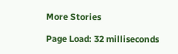More Stories

Page Load: 32 milliseconds